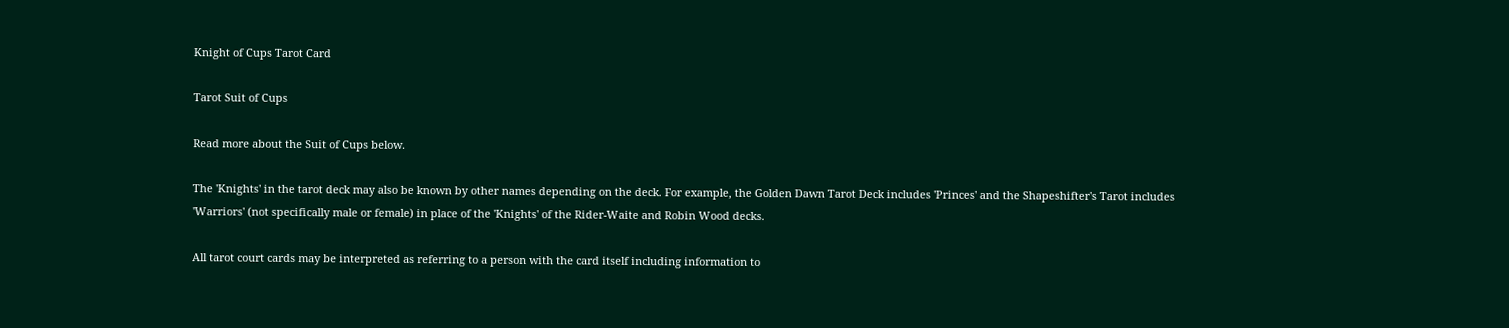Knight of Cups Tarot Card

Tarot Suit of Cups

Read more about the Suit of Cups below.

The 'Knights' in the tarot deck may also be known by other names depending on the deck. For example, the Golden Dawn Tarot Deck includes 'Princes' and the Shapeshifter's Tarot includes 'Warriors' (not specifically male or female) in place of the 'Knights' of the Rider-Waite and Robin Wood decks.

All tarot court cards may be interpreted as referring to a person with the card itself including information to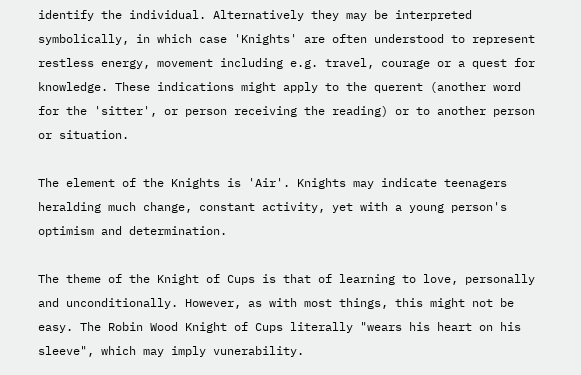identify the individual. Alternatively they may be interpreted symbolically, in which case 'Knights' are often understood to represent restless energy, movement including e.g. travel, courage or a quest for knowledge. These indications might apply to the querent (another word for the 'sitter', or person receiving the reading) or to another person or situation.

The element of the Knights is 'Air'. Knights may indicate teenagers heralding much change, constant activity, yet with a young person's optimism and determination.

The theme of the Knight of Cups is that of learning to love, personally and unconditionally. However, as with most things, this might not be easy. The Robin Wood Knight of Cups literally "wears his heart on his sleeve", which may imply vunerability.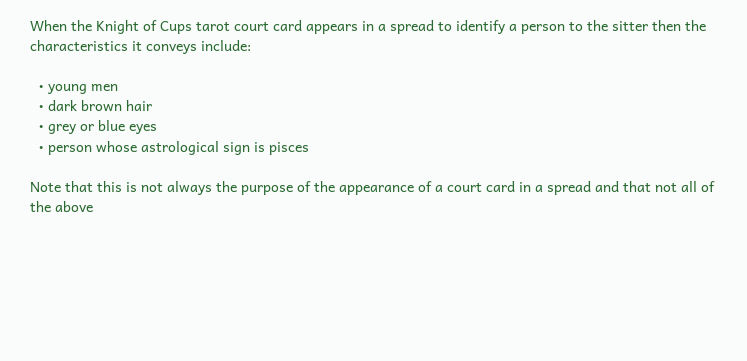When the Knight of Cups tarot court card appears in a spread to identify a person to the sitter then the characteristics it conveys include:

  • young men
  • dark brown hair
  • grey or blue eyes
  • person whose astrological sign is pisces

Note that this is not always the purpose of the appearance of a court card in a spread and that not all of the above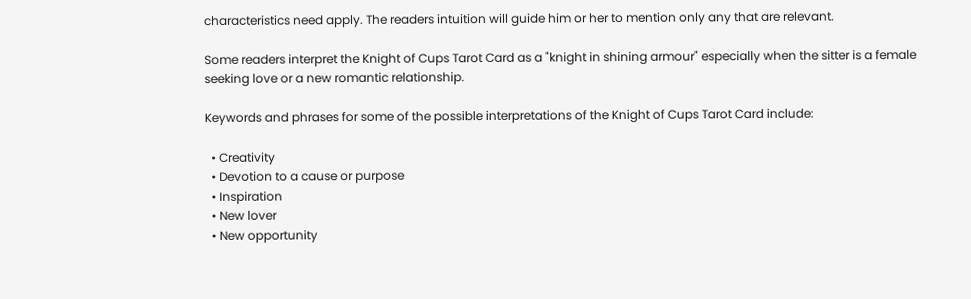characteristics need apply. The readers intuition will guide him or her to mention only any that are relevant.

Some readers interpret the Knight of Cups Tarot Card as a "knight in shining armour" especially when the sitter is a female seeking love or a new romantic relationship.

Keywords and phrases for some of the possible interpretations of the Knight of Cups Tarot Card include:

  • Creativity
  • Devotion to a cause or purpose
  • Inspiration
  • New lover
  • New opportunity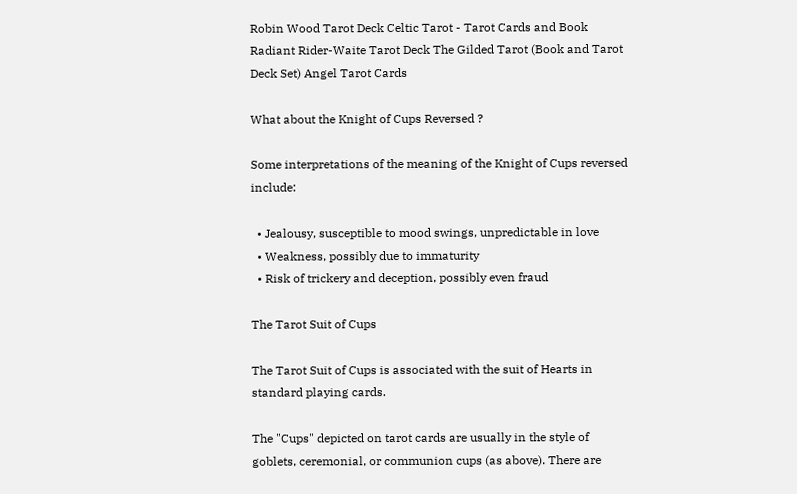Robin Wood Tarot Deck Celtic Tarot - Tarot Cards and Book Radiant Rider-Waite Tarot Deck The Gilded Tarot (Book and Tarot Deck Set) Angel Tarot Cards

What about the Knight of Cups Reversed ?

Some interpretations of the meaning of the Knight of Cups reversed include:

  • Jealousy, susceptible to mood swings, unpredictable in love
  • Weakness, possibly due to immaturity
  • Risk of trickery and deception, possibly even fraud

The Tarot Suit of Cups

The Tarot Suit of Cups is associated with the suit of Hearts in standard playing cards.

The "Cups" depicted on tarot cards are usually in the style of goblets, ceremonial, or communion cups (as above). There are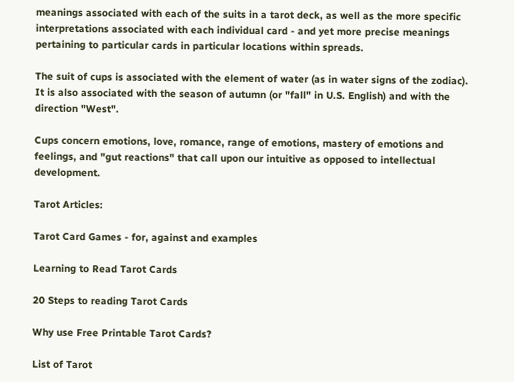meanings associated with each of the suits in a tarot deck, as well as the more specific interpretations associated with each individual card - and yet more precise meanings pertaining to particular cards in particular locations within spreads.

The suit of cups is associated with the element of water (as in water signs of the zodiac). It is also associated with the season of autumn (or "fall" in U.S. English) and with the direction "West".

Cups concern emotions, love, romance, range of emotions, mastery of emotions and feelings, and "gut reactions" that call upon our intuitive as opposed to intellectual development.

Tarot Articles:

Tarot Card Games - for, against and examples

Learning to Read Tarot Cards

20 Steps to reading Tarot Cards

Why use Free Printable Tarot Cards?

List of Tarot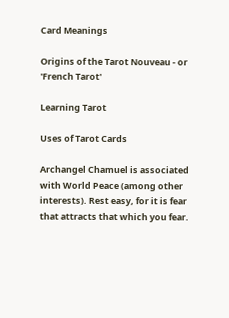Card Meanings

Origins of the Tarot Nouveau - or 'French Tarot'

Learning Tarot

Uses of Tarot Cards

Archangel Chamuel is associated with World Peace (among other interests). Rest easy, for it is fear that attracts that which you fear.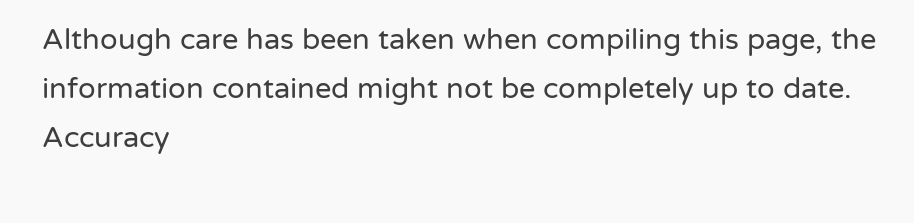Although care has been taken when compiling this page, the information contained might not be completely up to date. Accuracy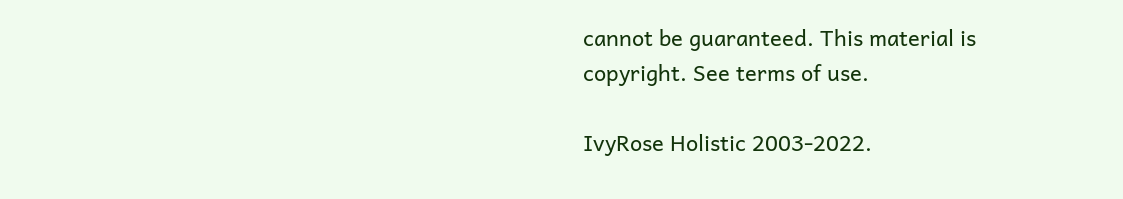cannot be guaranteed. This material is copyright. See terms of use.

IvyRose Holistic 2003-2022.